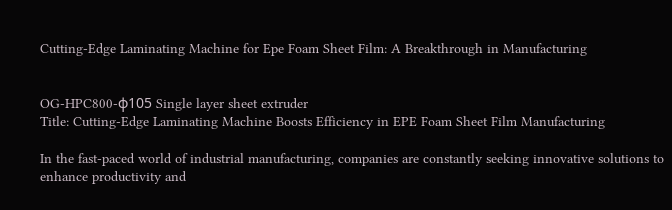Cutting-Edge Laminating Machine for Epe Foam Sheet Film: A Breakthrough in Manufacturing


OG-HPC800-ф105 Single layer sheet extruder
Title: Cutting-Edge Laminating Machine Boosts Efficiency in EPE Foam Sheet Film Manufacturing

In the fast-paced world of industrial manufacturing, companies are constantly seeking innovative solutions to enhance productivity and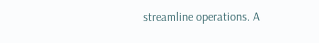streamline operations. A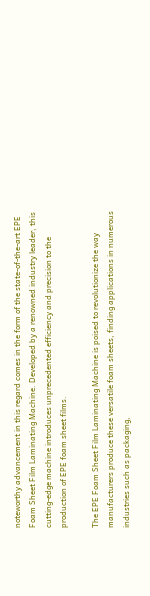noteworthy advancement in this regard comes in the form of the state-of-the-art EPE Foam Sheet Film Laminating Machine. Developed by a renowned industry leader, this cutting-edge machine introduces unprecedented efficiency and precision to the production of EPE foam sheet films.

The EPE Foam Sheet Film Laminating Machine is poised to revolutionize the way manufacturers produce these versatile foam sheets, finding applications in numerous industries such as packaging,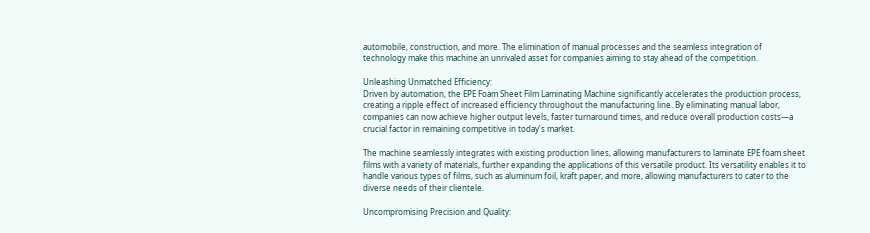automobile, construction, and more. The elimination of manual processes and the seamless integration of technology make this machine an unrivaled asset for companies aiming to stay ahead of the competition.

Unleashing Unmatched Efficiency:
Driven by automation, the EPE Foam Sheet Film Laminating Machine significantly accelerates the production process, creating a ripple effect of increased efficiency throughout the manufacturing line. By eliminating manual labor, companies can now achieve higher output levels, faster turnaround times, and reduce overall production costs—a crucial factor in remaining competitive in today's market.

The machine seamlessly integrates with existing production lines, allowing manufacturers to laminate EPE foam sheet films with a variety of materials, further expanding the applications of this versatile product. Its versatility enables it to handle various types of films, such as aluminum foil, kraft paper, and more, allowing manufacturers to cater to the diverse needs of their clientele.

Uncompromising Precision and Quality: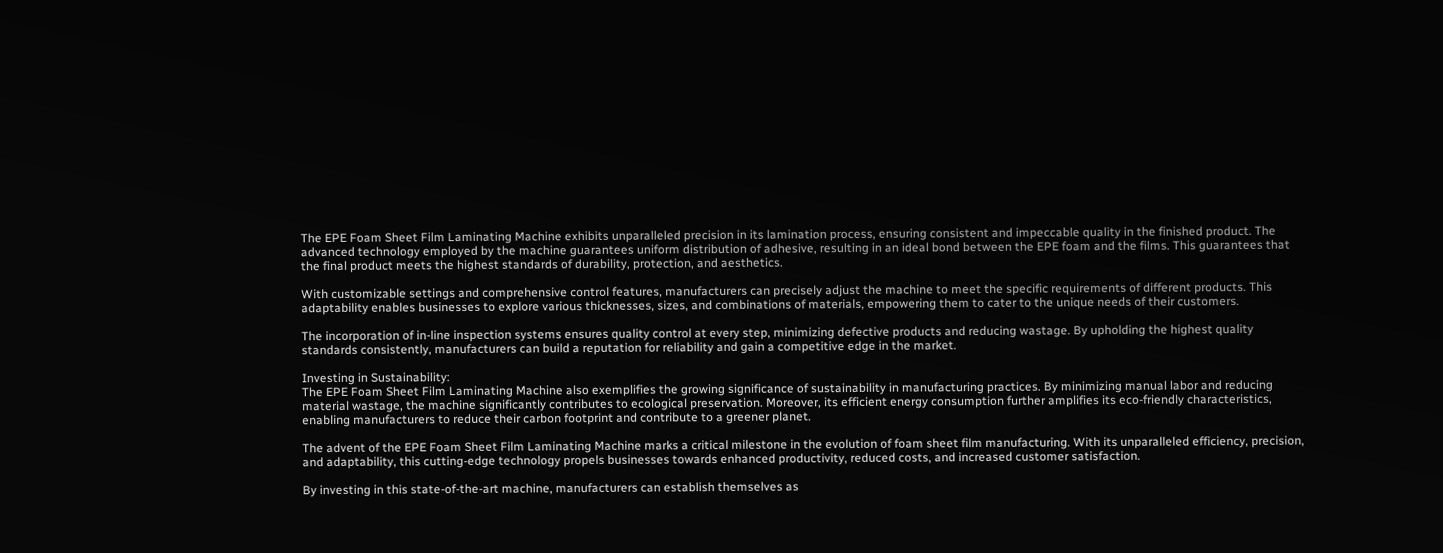The EPE Foam Sheet Film Laminating Machine exhibits unparalleled precision in its lamination process, ensuring consistent and impeccable quality in the finished product. The advanced technology employed by the machine guarantees uniform distribution of adhesive, resulting in an ideal bond between the EPE foam and the films. This guarantees that the final product meets the highest standards of durability, protection, and aesthetics.

With customizable settings and comprehensive control features, manufacturers can precisely adjust the machine to meet the specific requirements of different products. This adaptability enables businesses to explore various thicknesses, sizes, and combinations of materials, empowering them to cater to the unique needs of their customers.

The incorporation of in-line inspection systems ensures quality control at every step, minimizing defective products and reducing wastage. By upholding the highest quality standards consistently, manufacturers can build a reputation for reliability and gain a competitive edge in the market.

Investing in Sustainability:
The EPE Foam Sheet Film Laminating Machine also exemplifies the growing significance of sustainability in manufacturing practices. By minimizing manual labor and reducing material wastage, the machine significantly contributes to ecological preservation. Moreover, its efficient energy consumption further amplifies its eco-friendly characteristics, enabling manufacturers to reduce their carbon footprint and contribute to a greener planet.

The advent of the EPE Foam Sheet Film Laminating Machine marks a critical milestone in the evolution of foam sheet film manufacturing. With its unparalleled efficiency, precision, and adaptability, this cutting-edge technology propels businesses towards enhanced productivity, reduced costs, and increased customer satisfaction.

By investing in this state-of-the-art machine, manufacturers can establish themselves as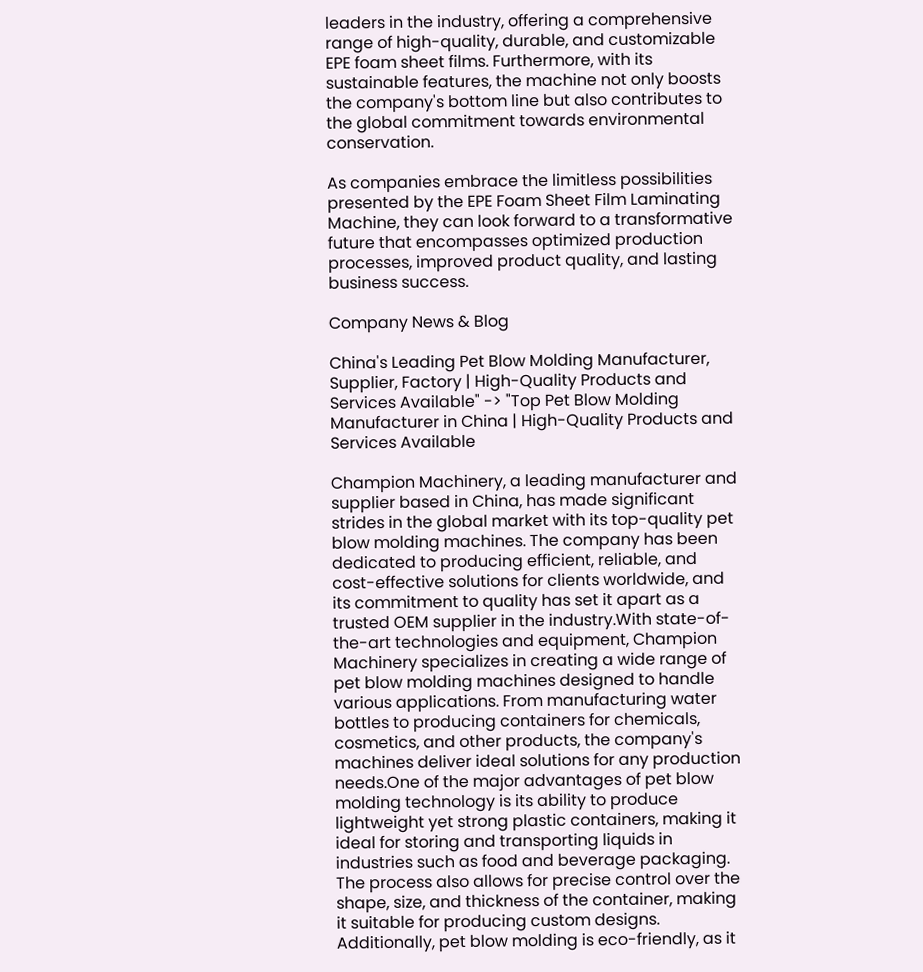leaders in the industry, offering a comprehensive range of high-quality, durable, and customizable EPE foam sheet films. Furthermore, with its sustainable features, the machine not only boosts the company's bottom line but also contributes to the global commitment towards environmental conservation.

As companies embrace the limitless possibilities presented by the EPE Foam Sheet Film Laminating Machine, they can look forward to a transformative future that encompasses optimized production processes, improved product quality, and lasting business success.

Company News & Blog

China's Leading Pet Blow Molding Manufacturer, Supplier, Factory | High-Quality Products and Services Available" -> "Top Pet Blow Molding Manufacturer in China | High-Quality Products and Services Available

Champion Machinery, a leading manufacturer and supplier based in China, has made significant strides in the global market with its top-quality pet blow molding machines. The company has been dedicated to producing efficient, reliable, and cost-effective solutions for clients worldwide, and its commitment to quality has set it apart as a trusted OEM supplier in the industry.With state-of-the-art technologies and equipment, Champion Machinery specializes in creating a wide range of pet blow molding machines designed to handle various applications. From manufacturing water bottles to producing containers for chemicals, cosmetics, and other products, the company's machines deliver ideal solutions for any production needs.One of the major advantages of pet blow molding technology is its ability to produce lightweight yet strong plastic containers, making it ideal for storing and transporting liquids in industries such as food and beverage packaging. The process also allows for precise control over the shape, size, and thickness of the container, making it suitable for producing custom designs. Additionally, pet blow molding is eco-friendly, as it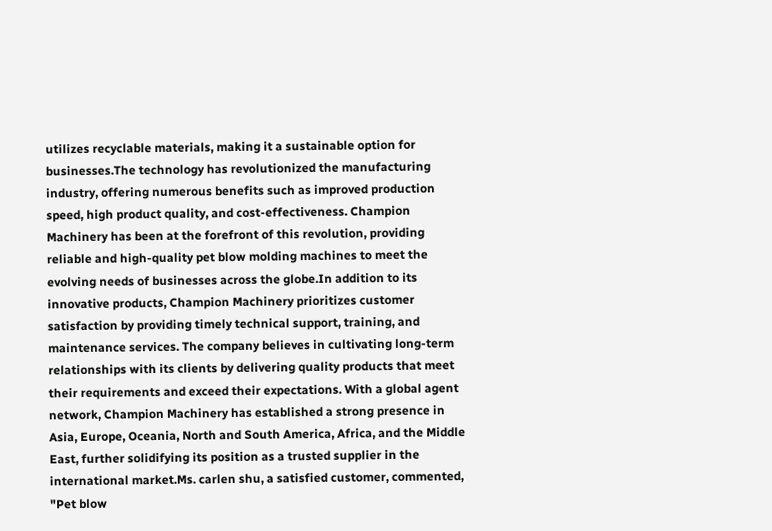utilizes recyclable materials, making it a sustainable option for businesses.The technology has revolutionized the manufacturing industry, offering numerous benefits such as improved production speed, high product quality, and cost-effectiveness. Champion Machinery has been at the forefront of this revolution, providing reliable and high-quality pet blow molding machines to meet the evolving needs of businesses across the globe.In addition to its innovative products, Champion Machinery prioritizes customer satisfaction by providing timely technical support, training, and maintenance services. The company believes in cultivating long-term relationships with its clients by delivering quality products that meet their requirements and exceed their expectations. With a global agent network, Champion Machinery has established a strong presence in Asia, Europe, Oceania, North and South America, Africa, and the Middle East, further solidifying its position as a trusted supplier in the international market.Ms. carlen shu, a satisfied customer, commented, "Pet blow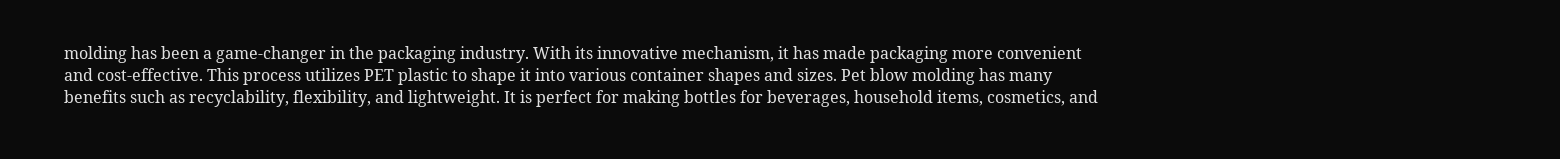molding has been a game-changer in the packaging industry. With its innovative mechanism, it has made packaging more convenient and cost-effective. This process utilizes PET plastic to shape it into various container shapes and sizes. Pet blow molding has many benefits such as recyclability, flexibility, and lightweight. It is perfect for making bottles for beverages, household items, cosmetics, and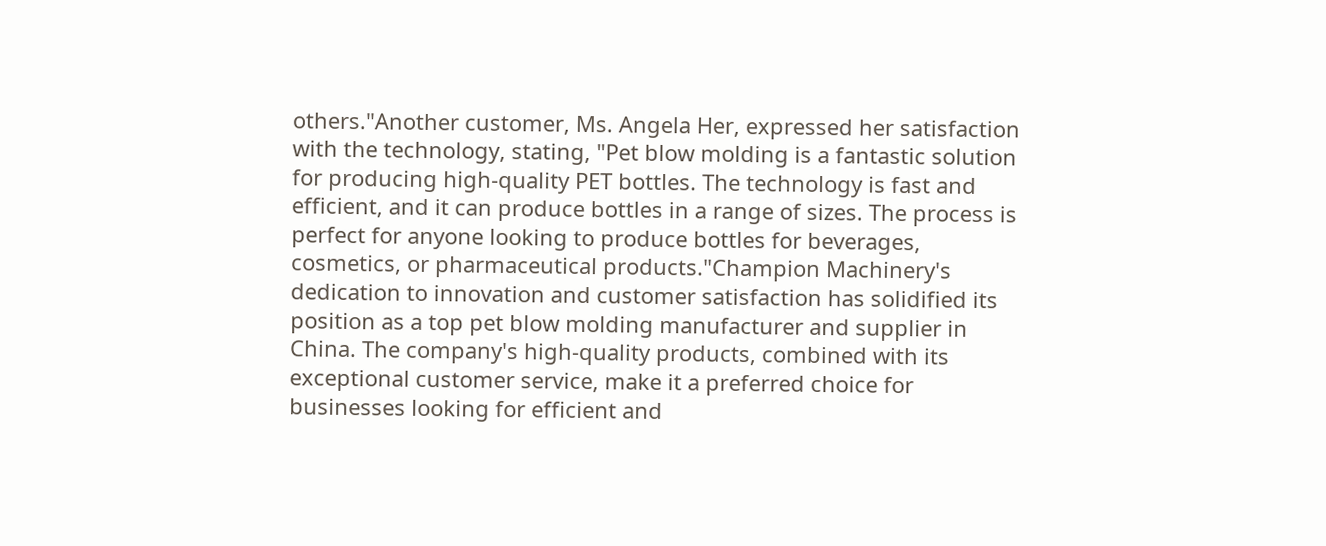others."Another customer, Ms. Angela Her, expressed her satisfaction with the technology, stating, "Pet blow molding is a fantastic solution for producing high-quality PET bottles. The technology is fast and efficient, and it can produce bottles in a range of sizes. The process is perfect for anyone looking to produce bottles for beverages, cosmetics, or pharmaceutical products."Champion Machinery's dedication to innovation and customer satisfaction has solidified its position as a top pet blow molding manufacturer and supplier in China. The company's high-quality products, combined with its exceptional customer service, make it a preferred choice for businesses looking for efficient and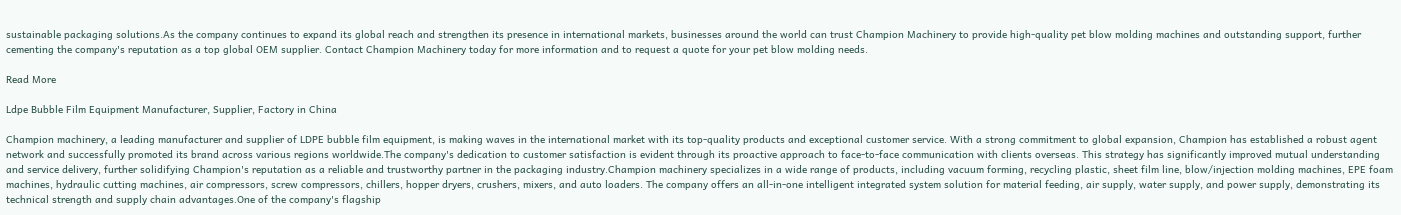sustainable packaging solutions.As the company continues to expand its global reach and strengthen its presence in international markets, businesses around the world can trust Champion Machinery to provide high-quality pet blow molding machines and outstanding support, further cementing the company's reputation as a top global OEM supplier. Contact Champion Machinery today for more information and to request a quote for your pet blow molding needs.

Read More

Ldpe Bubble Film Equipment Manufacturer, Supplier, Factory in China

Champion machinery, a leading manufacturer and supplier of LDPE bubble film equipment, is making waves in the international market with its top-quality products and exceptional customer service. With a strong commitment to global expansion, Champion has established a robust agent network and successfully promoted its brand across various regions worldwide.The company's dedication to customer satisfaction is evident through its proactive approach to face-to-face communication with clients overseas. This strategy has significantly improved mutual understanding and service delivery, further solidifying Champion's reputation as a reliable and trustworthy partner in the packaging industry.Champion machinery specializes in a wide range of products, including vacuum forming, recycling plastic, sheet film line, blow/injection molding machines, EPE foam machines, hydraulic cutting machines, air compressors, screw compressors, chillers, hopper dryers, crushers, mixers, and auto loaders. The company offers an all-in-one intelligent integrated system solution for material feeding, air supply, water supply, and power supply, demonstrating its technical strength and supply chain advantages.One of the company's flagship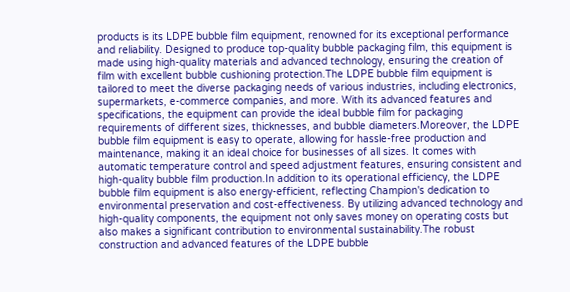products is its LDPE bubble film equipment, renowned for its exceptional performance and reliability. Designed to produce top-quality bubble packaging film, this equipment is made using high-quality materials and advanced technology, ensuring the creation of film with excellent bubble cushioning protection.The LDPE bubble film equipment is tailored to meet the diverse packaging needs of various industries, including electronics, supermarkets, e-commerce companies, and more. With its advanced features and specifications, the equipment can provide the ideal bubble film for packaging requirements of different sizes, thicknesses, and bubble diameters.Moreover, the LDPE bubble film equipment is easy to operate, allowing for hassle-free production and maintenance, making it an ideal choice for businesses of all sizes. It comes with automatic temperature control and speed adjustment features, ensuring consistent and high-quality bubble film production.In addition to its operational efficiency, the LDPE bubble film equipment is also energy-efficient, reflecting Champion's dedication to environmental preservation and cost-effectiveness. By utilizing advanced technology and high-quality components, the equipment not only saves money on operating costs but also makes a significant contribution to environmental sustainability.The robust construction and advanced features of the LDPE bubble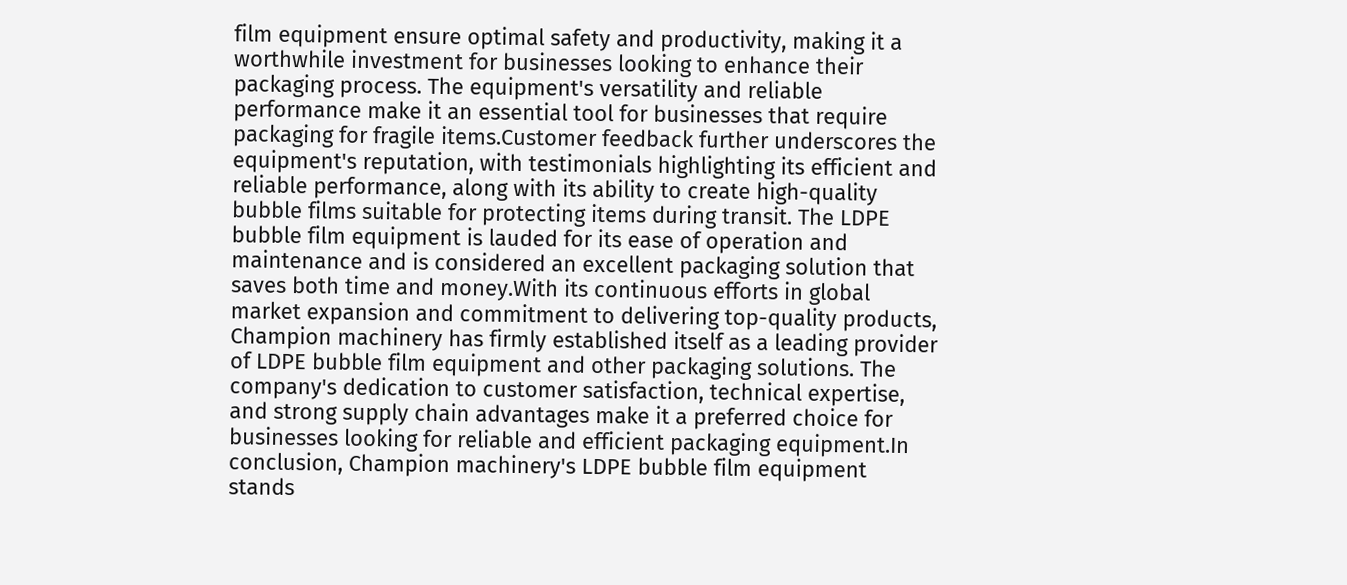film equipment ensure optimal safety and productivity, making it a worthwhile investment for businesses looking to enhance their packaging process. The equipment's versatility and reliable performance make it an essential tool for businesses that require packaging for fragile items.Customer feedback further underscores the equipment's reputation, with testimonials highlighting its efficient and reliable performance, along with its ability to create high-quality bubble films suitable for protecting items during transit. The LDPE bubble film equipment is lauded for its ease of operation and maintenance and is considered an excellent packaging solution that saves both time and money.With its continuous efforts in global market expansion and commitment to delivering top-quality products, Champion machinery has firmly established itself as a leading provider of LDPE bubble film equipment and other packaging solutions. The company's dedication to customer satisfaction, technical expertise, and strong supply chain advantages make it a preferred choice for businesses looking for reliable and efficient packaging equipment.In conclusion, Champion machinery's LDPE bubble film equipment stands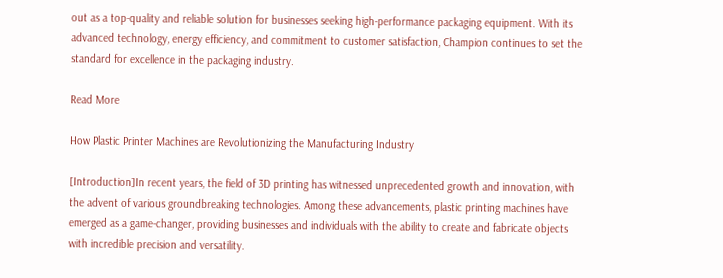out as a top-quality and reliable solution for businesses seeking high-performance packaging equipment. With its advanced technology, energy efficiency, and commitment to customer satisfaction, Champion continues to set the standard for excellence in the packaging industry.

Read More

How Plastic Printer Machines are Revolutionizing the Manufacturing Industry

[Introduction]In recent years, the field of 3D printing has witnessed unprecedented growth and innovation, with the advent of various groundbreaking technologies. Among these advancements, plastic printing machines have emerged as a game-changer, providing businesses and individuals with the ability to create and fabricate objects with incredible precision and versatility.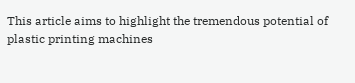This article aims to highlight the tremendous potential of plastic printing machines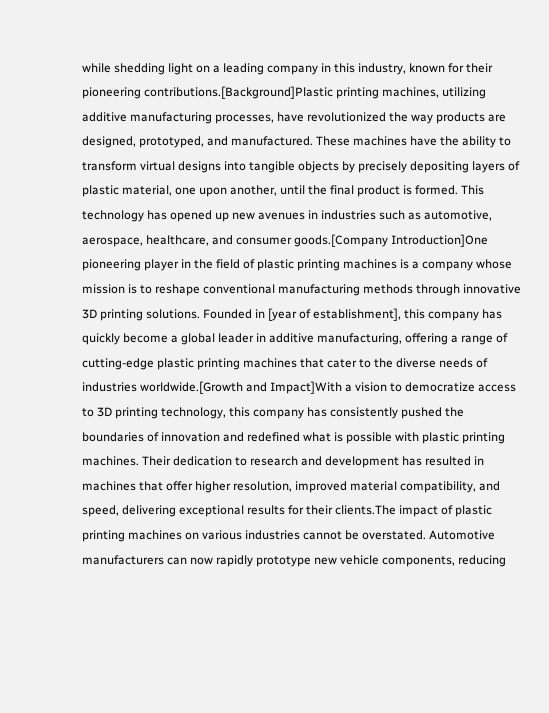while shedding light on a leading company in this industry, known for their pioneering contributions.[Background]Plastic printing machines, utilizing additive manufacturing processes, have revolutionized the way products are designed, prototyped, and manufactured. These machines have the ability to transform virtual designs into tangible objects by precisely depositing layers of plastic material, one upon another, until the final product is formed. This technology has opened up new avenues in industries such as automotive, aerospace, healthcare, and consumer goods.[Company Introduction]One pioneering player in the field of plastic printing machines is a company whose mission is to reshape conventional manufacturing methods through innovative 3D printing solutions. Founded in [year of establishment], this company has quickly become a global leader in additive manufacturing, offering a range of cutting-edge plastic printing machines that cater to the diverse needs of industries worldwide.[Growth and Impact]With a vision to democratize access to 3D printing technology, this company has consistently pushed the boundaries of innovation and redefined what is possible with plastic printing machines. Their dedication to research and development has resulted in machines that offer higher resolution, improved material compatibility, and speed, delivering exceptional results for their clients.The impact of plastic printing machines on various industries cannot be overstated. Automotive manufacturers can now rapidly prototype new vehicle components, reducing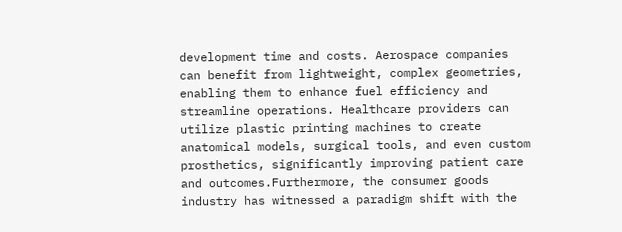development time and costs. Aerospace companies can benefit from lightweight, complex geometries, enabling them to enhance fuel efficiency and streamline operations. Healthcare providers can utilize plastic printing machines to create anatomical models, surgical tools, and even custom prosthetics, significantly improving patient care and outcomes.Furthermore, the consumer goods industry has witnessed a paradigm shift with the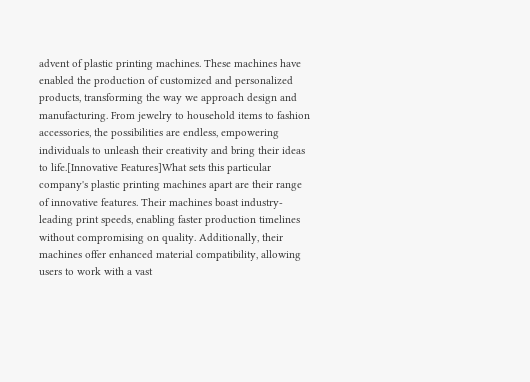advent of plastic printing machines. These machines have enabled the production of customized and personalized products, transforming the way we approach design and manufacturing. From jewelry to household items to fashion accessories, the possibilities are endless, empowering individuals to unleash their creativity and bring their ideas to life.[Innovative Features]What sets this particular company's plastic printing machines apart are their range of innovative features. Their machines boast industry-leading print speeds, enabling faster production timelines without compromising on quality. Additionally, their machines offer enhanced material compatibility, allowing users to work with a vast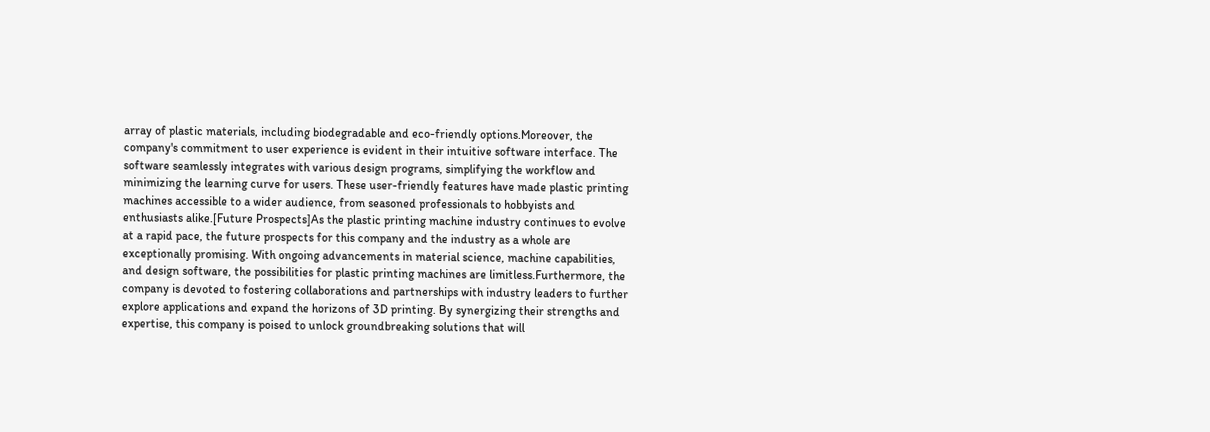array of plastic materials, including biodegradable and eco-friendly options.Moreover, the company's commitment to user experience is evident in their intuitive software interface. The software seamlessly integrates with various design programs, simplifying the workflow and minimizing the learning curve for users. These user-friendly features have made plastic printing machines accessible to a wider audience, from seasoned professionals to hobbyists and enthusiasts alike.[Future Prospects]As the plastic printing machine industry continues to evolve at a rapid pace, the future prospects for this company and the industry as a whole are exceptionally promising. With ongoing advancements in material science, machine capabilities, and design software, the possibilities for plastic printing machines are limitless.Furthermore, the company is devoted to fostering collaborations and partnerships with industry leaders to further explore applications and expand the horizons of 3D printing. By synergizing their strengths and expertise, this company is poised to unlock groundbreaking solutions that will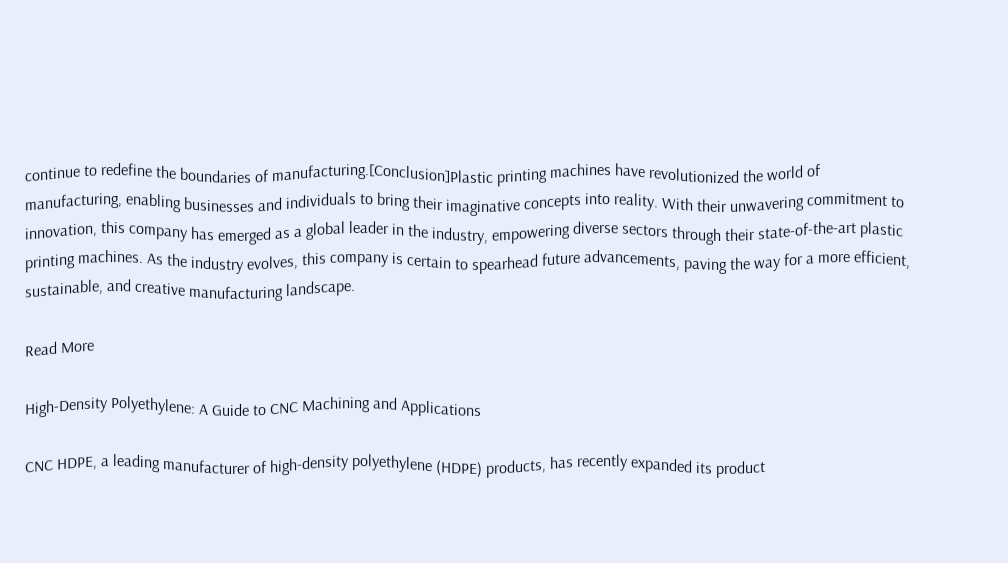continue to redefine the boundaries of manufacturing.[Conclusion]Plastic printing machines have revolutionized the world of manufacturing, enabling businesses and individuals to bring their imaginative concepts into reality. With their unwavering commitment to innovation, this company has emerged as a global leader in the industry, empowering diverse sectors through their state-of-the-art plastic printing machines. As the industry evolves, this company is certain to spearhead future advancements, paving the way for a more efficient, sustainable, and creative manufacturing landscape.

Read More

High-Density Polyethylene: A Guide to CNC Machining and Applications

CNC HDPE, a leading manufacturer of high-density polyethylene (HDPE) products, has recently expanded its product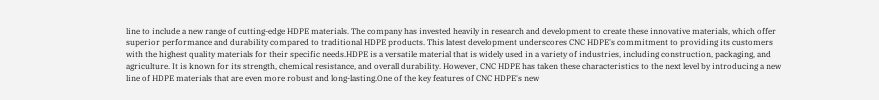line to include a new range of cutting-edge HDPE materials. The company has invested heavily in research and development to create these innovative materials, which offer superior performance and durability compared to traditional HDPE products. This latest development underscores CNC HDPE's commitment to providing its customers with the highest quality materials for their specific needs.HDPE is a versatile material that is widely used in a variety of industries, including construction, packaging, and agriculture. It is known for its strength, chemical resistance, and overall durability. However, CNC HDPE has taken these characteristics to the next level by introducing a new line of HDPE materials that are even more robust and long-lasting.One of the key features of CNC HDPE's new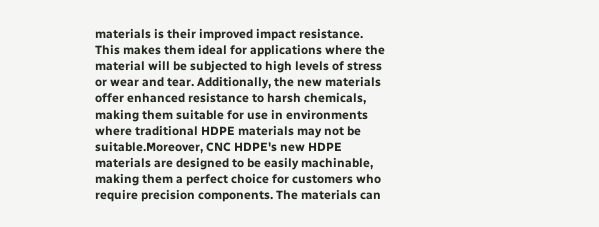materials is their improved impact resistance. This makes them ideal for applications where the material will be subjected to high levels of stress or wear and tear. Additionally, the new materials offer enhanced resistance to harsh chemicals, making them suitable for use in environments where traditional HDPE materials may not be suitable.Moreover, CNC HDPE's new HDPE materials are designed to be easily machinable, making them a perfect choice for customers who require precision components. The materials can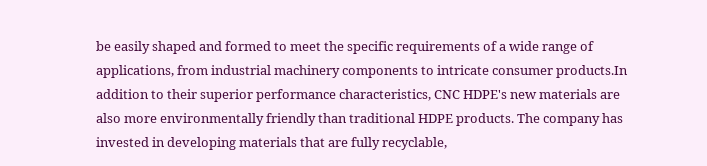be easily shaped and formed to meet the specific requirements of a wide range of applications, from industrial machinery components to intricate consumer products.In addition to their superior performance characteristics, CNC HDPE's new materials are also more environmentally friendly than traditional HDPE products. The company has invested in developing materials that are fully recyclable,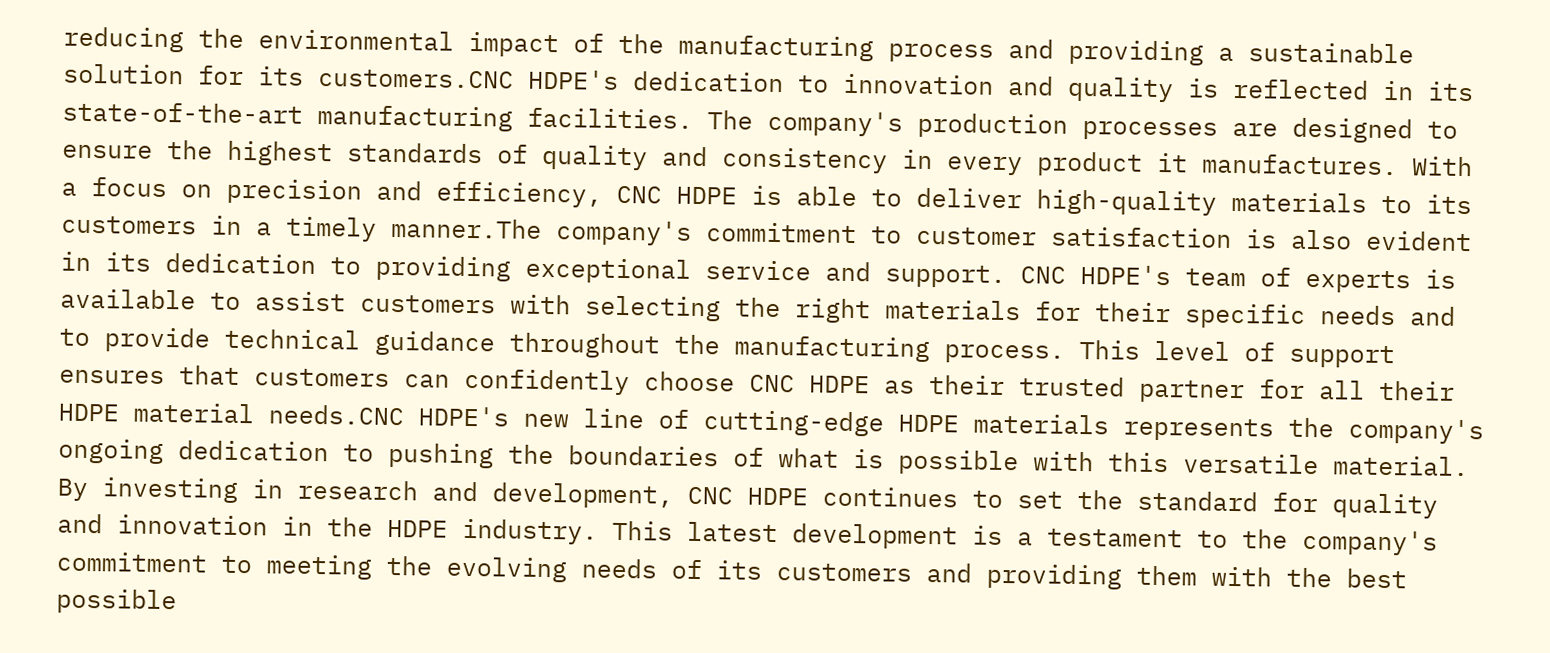reducing the environmental impact of the manufacturing process and providing a sustainable solution for its customers.CNC HDPE's dedication to innovation and quality is reflected in its state-of-the-art manufacturing facilities. The company's production processes are designed to ensure the highest standards of quality and consistency in every product it manufactures. With a focus on precision and efficiency, CNC HDPE is able to deliver high-quality materials to its customers in a timely manner.The company's commitment to customer satisfaction is also evident in its dedication to providing exceptional service and support. CNC HDPE's team of experts is available to assist customers with selecting the right materials for their specific needs and to provide technical guidance throughout the manufacturing process. This level of support ensures that customers can confidently choose CNC HDPE as their trusted partner for all their HDPE material needs.CNC HDPE's new line of cutting-edge HDPE materials represents the company's ongoing dedication to pushing the boundaries of what is possible with this versatile material. By investing in research and development, CNC HDPE continues to set the standard for quality and innovation in the HDPE industry. This latest development is a testament to the company's commitment to meeting the evolving needs of its customers and providing them with the best possible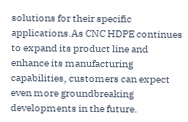solutions for their specific applications.As CNC HDPE continues to expand its product line and enhance its manufacturing capabilities, customers can expect even more groundbreaking developments in the future.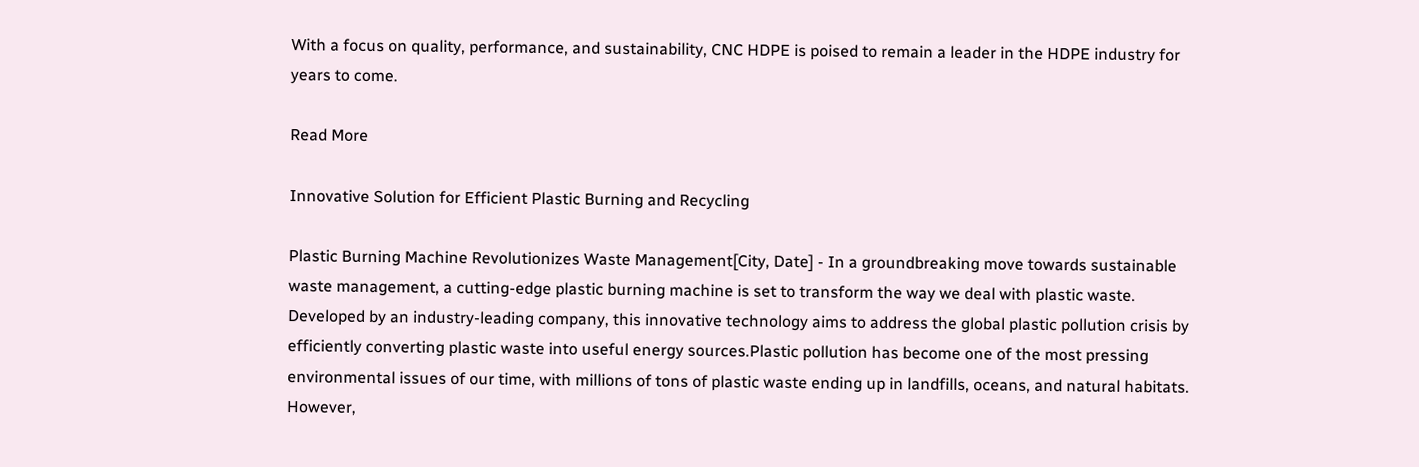With a focus on quality, performance, and sustainability, CNC HDPE is poised to remain a leader in the HDPE industry for years to come.

Read More

Innovative Solution for Efficient Plastic Burning and Recycling

Plastic Burning Machine Revolutionizes Waste Management[City, Date] - In a groundbreaking move towards sustainable waste management, a cutting-edge plastic burning machine is set to transform the way we deal with plastic waste. Developed by an industry-leading company, this innovative technology aims to address the global plastic pollution crisis by efficiently converting plastic waste into useful energy sources.Plastic pollution has become one of the most pressing environmental issues of our time, with millions of tons of plastic waste ending up in landfills, oceans, and natural habitats. However,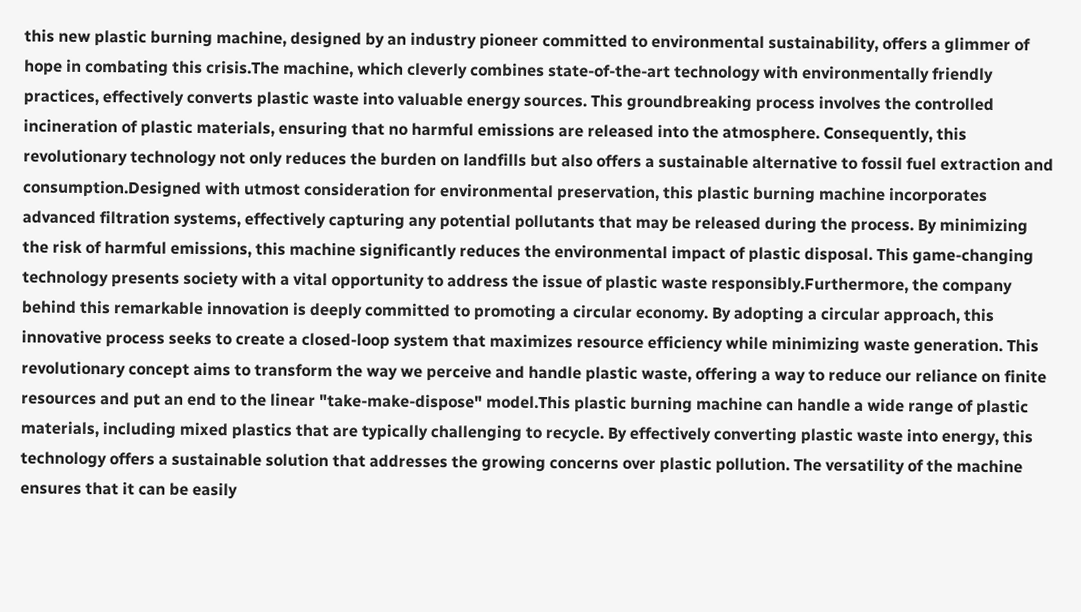this new plastic burning machine, designed by an industry pioneer committed to environmental sustainability, offers a glimmer of hope in combating this crisis.The machine, which cleverly combines state-of-the-art technology with environmentally friendly practices, effectively converts plastic waste into valuable energy sources. This groundbreaking process involves the controlled incineration of plastic materials, ensuring that no harmful emissions are released into the atmosphere. Consequently, this revolutionary technology not only reduces the burden on landfills but also offers a sustainable alternative to fossil fuel extraction and consumption.Designed with utmost consideration for environmental preservation, this plastic burning machine incorporates advanced filtration systems, effectively capturing any potential pollutants that may be released during the process. By minimizing the risk of harmful emissions, this machine significantly reduces the environmental impact of plastic disposal. This game-changing technology presents society with a vital opportunity to address the issue of plastic waste responsibly.Furthermore, the company behind this remarkable innovation is deeply committed to promoting a circular economy. By adopting a circular approach, this innovative process seeks to create a closed-loop system that maximizes resource efficiency while minimizing waste generation. This revolutionary concept aims to transform the way we perceive and handle plastic waste, offering a way to reduce our reliance on finite resources and put an end to the linear "take-make-dispose" model.This plastic burning machine can handle a wide range of plastic materials, including mixed plastics that are typically challenging to recycle. By effectively converting plastic waste into energy, this technology offers a sustainable solution that addresses the growing concerns over plastic pollution. The versatility of the machine ensures that it can be easily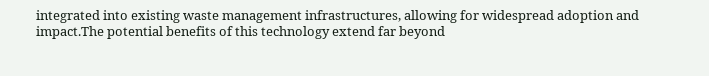integrated into existing waste management infrastructures, allowing for widespread adoption and impact.The potential benefits of this technology extend far beyond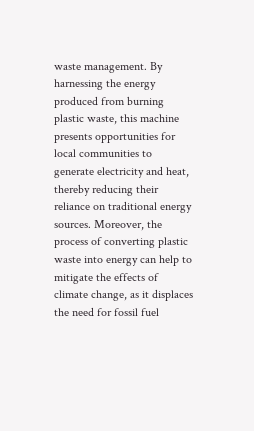waste management. By harnessing the energy produced from burning plastic waste, this machine presents opportunities for local communities to generate electricity and heat, thereby reducing their reliance on traditional energy sources. Moreover, the process of converting plastic waste into energy can help to mitigate the effects of climate change, as it displaces the need for fossil fuel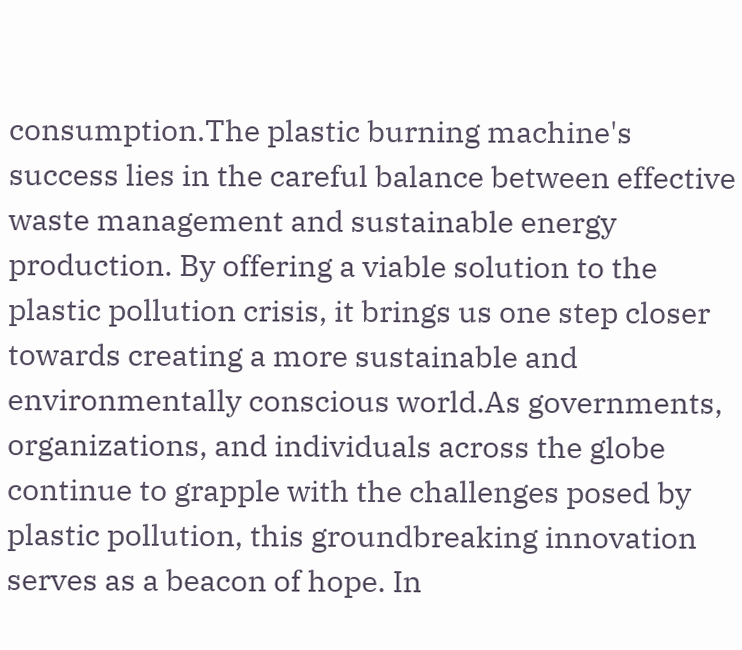consumption.The plastic burning machine's success lies in the careful balance between effective waste management and sustainable energy production. By offering a viable solution to the plastic pollution crisis, it brings us one step closer towards creating a more sustainable and environmentally conscious world.As governments, organizations, and individuals across the globe continue to grapple with the challenges posed by plastic pollution, this groundbreaking innovation serves as a beacon of hope. In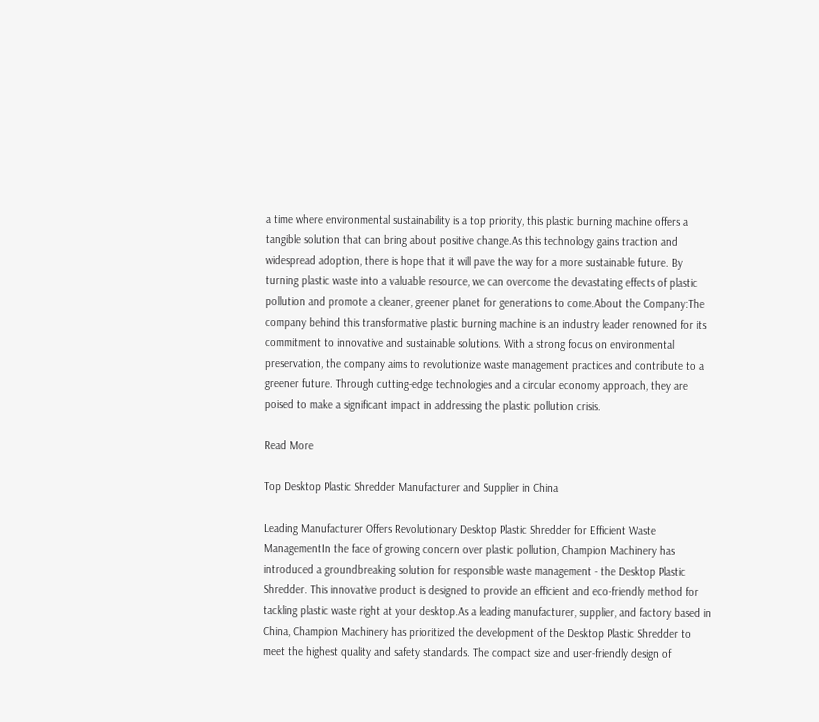a time where environmental sustainability is a top priority, this plastic burning machine offers a tangible solution that can bring about positive change.As this technology gains traction and widespread adoption, there is hope that it will pave the way for a more sustainable future. By turning plastic waste into a valuable resource, we can overcome the devastating effects of plastic pollution and promote a cleaner, greener planet for generations to come.About the Company:The company behind this transformative plastic burning machine is an industry leader renowned for its commitment to innovative and sustainable solutions. With a strong focus on environmental preservation, the company aims to revolutionize waste management practices and contribute to a greener future. Through cutting-edge technologies and a circular economy approach, they are poised to make a significant impact in addressing the plastic pollution crisis.

Read More

Top Desktop Plastic Shredder Manufacturer and Supplier in China

Leading Manufacturer Offers Revolutionary Desktop Plastic Shredder for Efficient Waste ManagementIn the face of growing concern over plastic pollution, Champion Machinery has introduced a groundbreaking solution for responsible waste management - the Desktop Plastic Shredder. This innovative product is designed to provide an efficient and eco-friendly method for tackling plastic waste right at your desktop.As a leading manufacturer, supplier, and factory based in China, Champion Machinery has prioritized the development of the Desktop Plastic Shredder to meet the highest quality and safety standards. The compact size and user-friendly design of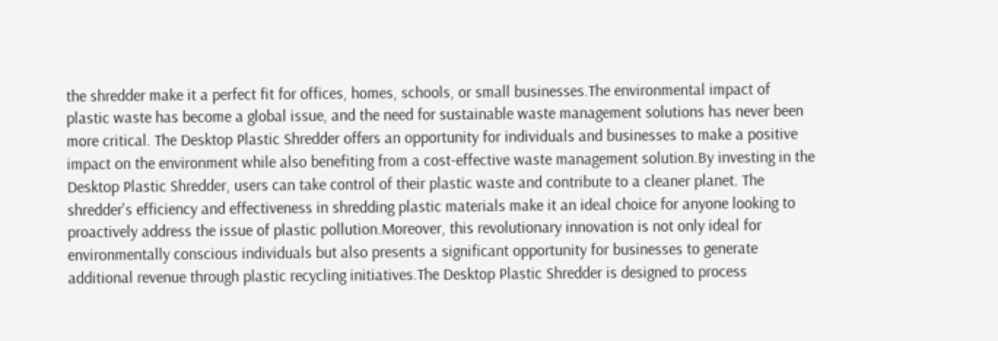the shredder make it a perfect fit for offices, homes, schools, or small businesses.The environmental impact of plastic waste has become a global issue, and the need for sustainable waste management solutions has never been more critical. The Desktop Plastic Shredder offers an opportunity for individuals and businesses to make a positive impact on the environment while also benefiting from a cost-effective waste management solution.By investing in the Desktop Plastic Shredder, users can take control of their plastic waste and contribute to a cleaner planet. The shredder's efficiency and effectiveness in shredding plastic materials make it an ideal choice for anyone looking to proactively address the issue of plastic pollution.Moreover, this revolutionary innovation is not only ideal for environmentally conscious individuals but also presents a significant opportunity for businesses to generate additional revenue through plastic recycling initiatives.The Desktop Plastic Shredder is designed to process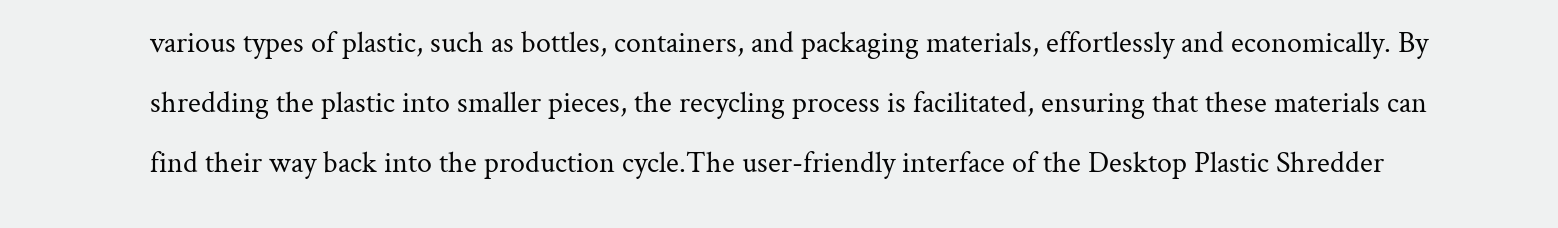various types of plastic, such as bottles, containers, and packaging materials, effortlessly and economically. By shredding the plastic into smaller pieces, the recycling process is facilitated, ensuring that these materials can find their way back into the production cycle.The user-friendly interface of the Desktop Plastic Shredder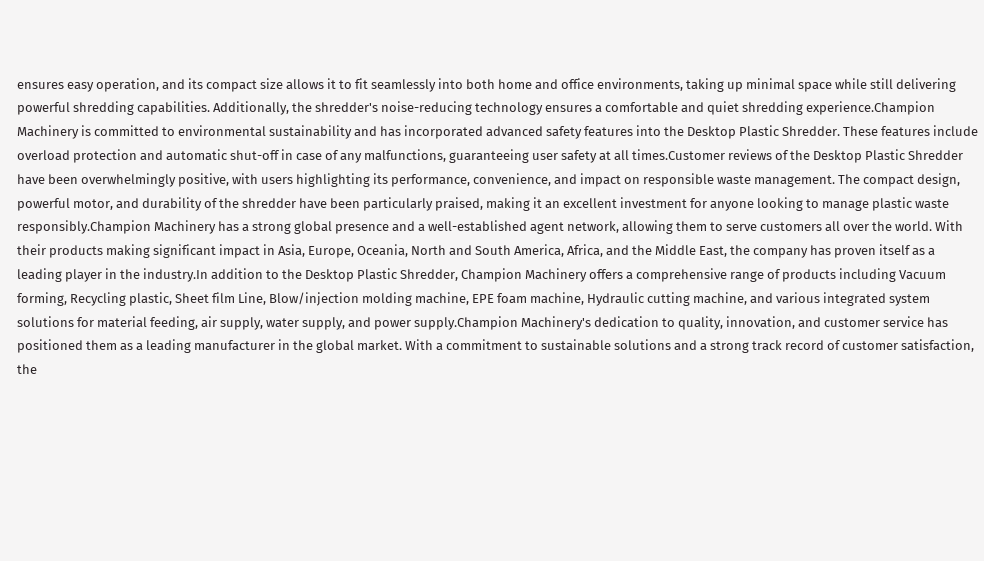ensures easy operation, and its compact size allows it to fit seamlessly into both home and office environments, taking up minimal space while still delivering powerful shredding capabilities. Additionally, the shredder's noise-reducing technology ensures a comfortable and quiet shredding experience.Champion Machinery is committed to environmental sustainability and has incorporated advanced safety features into the Desktop Plastic Shredder. These features include overload protection and automatic shut-off in case of any malfunctions, guaranteeing user safety at all times.Customer reviews of the Desktop Plastic Shredder have been overwhelmingly positive, with users highlighting its performance, convenience, and impact on responsible waste management. The compact design, powerful motor, and durability of the shredder have been particularly praised, making it an excellent investment for anyone looking to manage plastic waste responsibly.Champion Machinery has a strong global presence and a well-established agent network, allowing them to serve customers all over the world. With their products making significant impact in Asia, Europe, Oceania, North and South America, Africa, and the Middle East, the company has proven itself as a leading player in the industry.In addition to the Desktop Plastic Shredder, Champion Machinery offers a comprehensive range of products including Vacuum forming, Recycling plastic, Sheet film Line, Blow/injection molding machine, EPE foam machine, Hydraulic cutting machine, and various integrated system solutions for material feeding, air supply, water supply, and power supply.Champion Machinery's dedication to quality, innovation, and customer service has positioned them as a leading manufacturer in the global market. With a commitment to sustainable solutions and a strong track record of customer satisfaction, the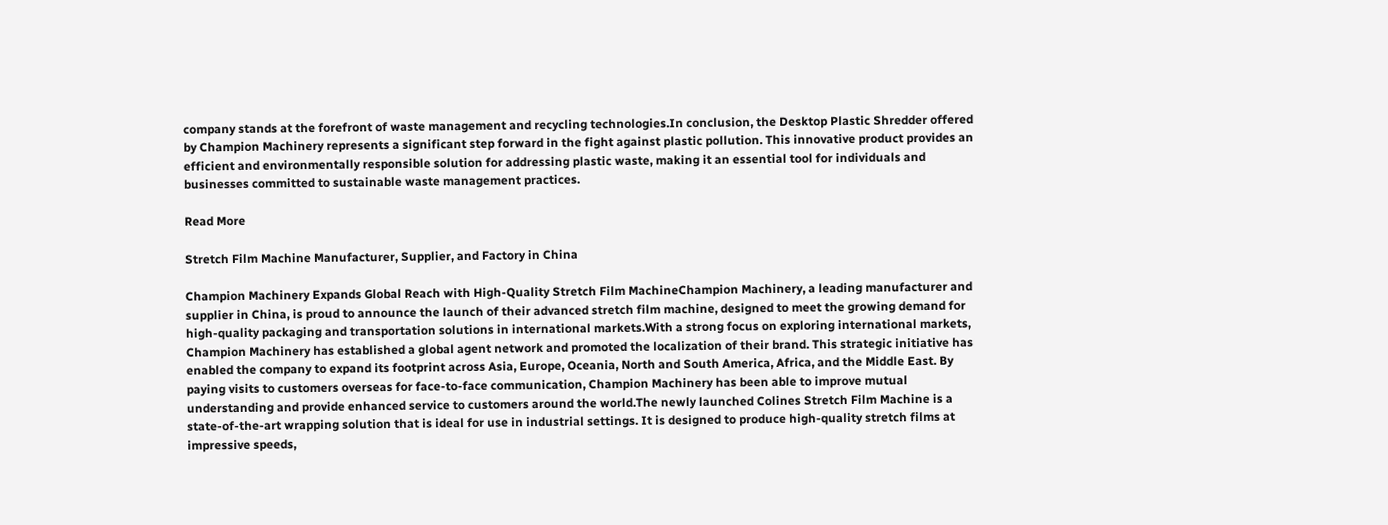company stands at the forefront of waste management and recycling technologies.In conclusion, the Desktop Plastic Shredder offered by Champion Machinery represents a significant step forward in the fight against plastic pollution. This innovative product provides an efficient and environmentally responsible solution for addressing plastic waste, making it an essential tool for individuals and businesses committed to sustainable waste management practices.

Read More

Stretch Film Machine Manufacturer, Supplier, and Factory in China

Champion Machinery Expands Global Reach with High-Quality Stretch Film MachineChampion Machinery, a leading manufacturer and supplier in China, is proud to announce the launch of their advanced stretch film machine, designed to meet the growing demand for high-quality packaging and transportation solutions in international markets.With a strong focus on exploring international markets, Champion Machinery has established a global agent network and promoted the localization of their brand. This strategic initiative has enabled the company to expand its footprint across Asia, Europe, Oceania, North and South America, Africa, and the Middle East. By paying visits to customers overseas for face-to-face communication, Champion Machinery has been able to improve mutual understanding and provide enhanced service to customers around the world.The newly launched Colines Stretch Film Machine is a state-of-the-art wrapping solution that is ideal for use in industrial settings. It is designed to produce high-quality stretch films at impressive speeds,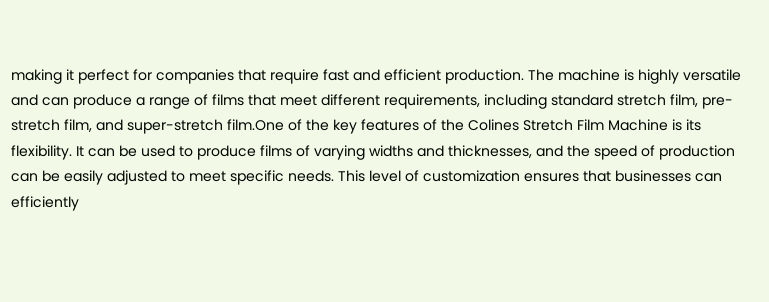making it perfect for companies that require fast and efficient production. The machine is highly versatile and can produce a range of films that meet different requirements, including standard stretch film, pre-stretch film, and super-stretch film.One of the key features of the Colines Stretch Film Machine is its flexibility. It can be used to produce films of varying widths and thicknesses, and the speed of production can be easily adjusted to meet specific needs. This level of customization ensures that businesses can efficiently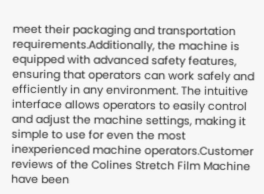meet their packaging and transportation requirements.Additionally, the machine is equipped with advanced safety features, ensuring that operators can work safely and efficiently in any environment. The intuitive interface allows operators to easily control and adjust the machine settings, making it simple to use for even the most inexperienced machine operators.Customer reviews of the Colines Stretch Film Machine have been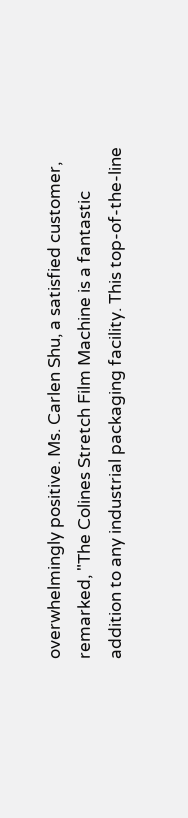overwhelmingly positive. Ms. Carlen Shu, a satisfied customer, remarked, "The Colines Stretch Film Machine is a fantastic addition to any industrial packaging facility. This top-of-the-line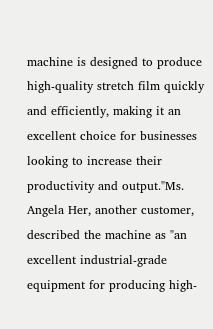machine is designed to produce high-quality stretch film quickly and efficiently, making it an excellent choice for businesses looking to increase their productivity and output."Ms. Angela Her, another customer, described the machine as "an excellent industrial-grade equipment for producing high-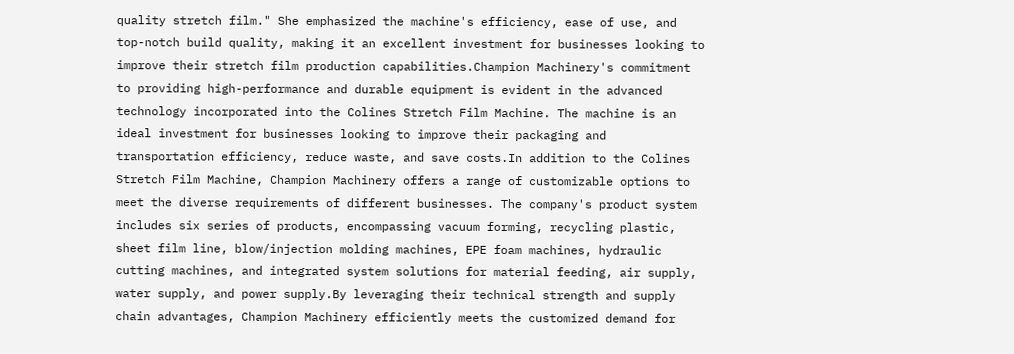quality stretch film." She emphasized the machine's efficiency, ease of use, and top-notch build quality, making it an excellent investment for businesses looking to improve their stretch film production capabilities.Champion Machinery's commitment to providing high-performance and durable equipment is evident in the advanced technology incorporated into the Colines Stretch Film Machine. The machine is an ideal investment for businesses looking to improve their packaging and transportation efficiency, reduce waste, and save costs.In addition to the Colines Stretch Film Machine, Champion Machinery offers a range of customizable options to meet the diverse requirements of different businesses. The company's product system includes six series of products, encompassing vacuum forming, recycling plastic, sheet film line, blow/injection molding machines, EPE foam machines, hydraulic cutting machines, and integrated system solutions for material feeding, air supply, water supply, and power supply.By leveraging their technical strength and supply chain advantages, Champion Machinery efficiently meets the customized demand for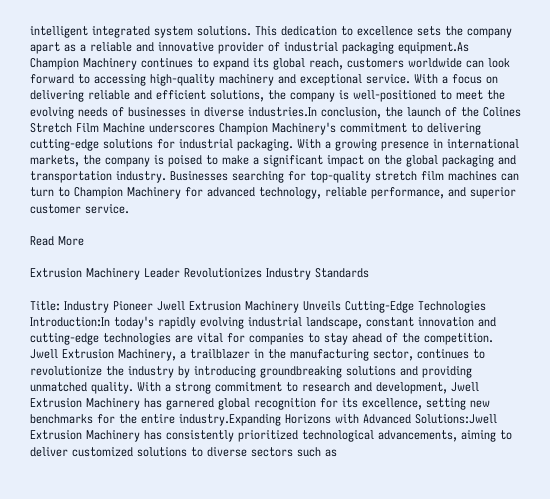intelligent integrated system solutions. This dedication to excellence sets the company apart as a reliable and innovative provider of industrial packaging equipment.As Champion Machinery continues to expand its global reach, customers worldwide can look forward to accessing high-quality machinery and exceptional service. With a focus on delivering reliable and efficient solutions, the company is well-positioned to meet the evolving needs of businesses in diverse industries.In conclusion, the launch of the Colines Stretch Film Machine underscores Champion Machinery's commitment to delivering cutting-edge solutions for industrial packaging. With a growing presence in international markets, the company is poised to make a significant impact on the global packaging and transportation industry. Businesses searching for top-quality stretch film machines can turn to Champion Machinery for advanced technology, reliable performance, and superior customer service.

Read More

Extrusion Machinery Leader Revolutionizes Industry Standards

Title: Industry Pioneer Jwell Extrusion Machinery Unveils Cutting-Edge Technologies Introduction:In today's rapidly evolving industrial landscape, constant innovation and cutting-edge technologies are vital for companies to stay ahead of the competition. Jwell Extrusion Machinery, a trailblazer in the manufacturing sector, continues to revolutionize the industry by introducing groundbreaking solutions and providing unmatched quality. With a strong commitment to research and development, Jwell Extrusion Machinery has garnered global recognition for its excellence, setting new benchmarks for the entire industry.Expanding Horizons with Advanced Solutions:Jwell Extrusion Machinery has consistently prioritized technological advancements, aiming to deliver customized solutions to diverse sectors such as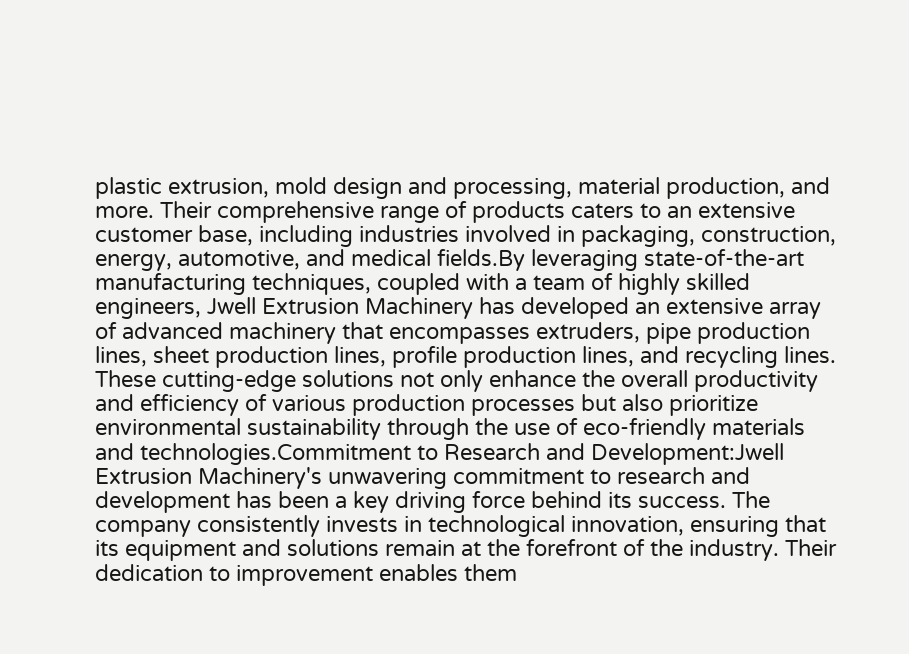plastic extrusion, mold design and processing, material production, and more. Their comprehensive range of products caters to an extensive customer base, including industries involved in packaging, construction, energy, automotive, and medical fields.By leveraging state-of-the-art manufacturing techniques, coupled with a team of highly skilled engineers, Jwell Extrusion Machinery has developed an extensive array of advanced machinery that encompasses extruders, pipe production lines, sheet production lines, profile production lines, and recycling lines. These cutting-edge solutions not only enhance the overall productivity and efficiency of various production processes but also prioritize environmental sustainability through the use of eco-friendly materials and technologies.Commitment to Research and Development:Jwell Extrusion Machinery's unwavering commitment to research and development has been a key driving force behind its success. The company consistently invests in technological innovation, ensuring that its equipment and solutions remain at the forefront of the industry. Their dedication to improvement enables them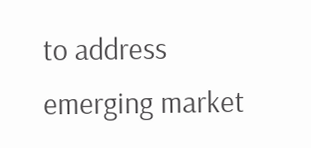to address emerging market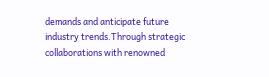demands and anticipate future industry trends.Through strategic collaborations with renowned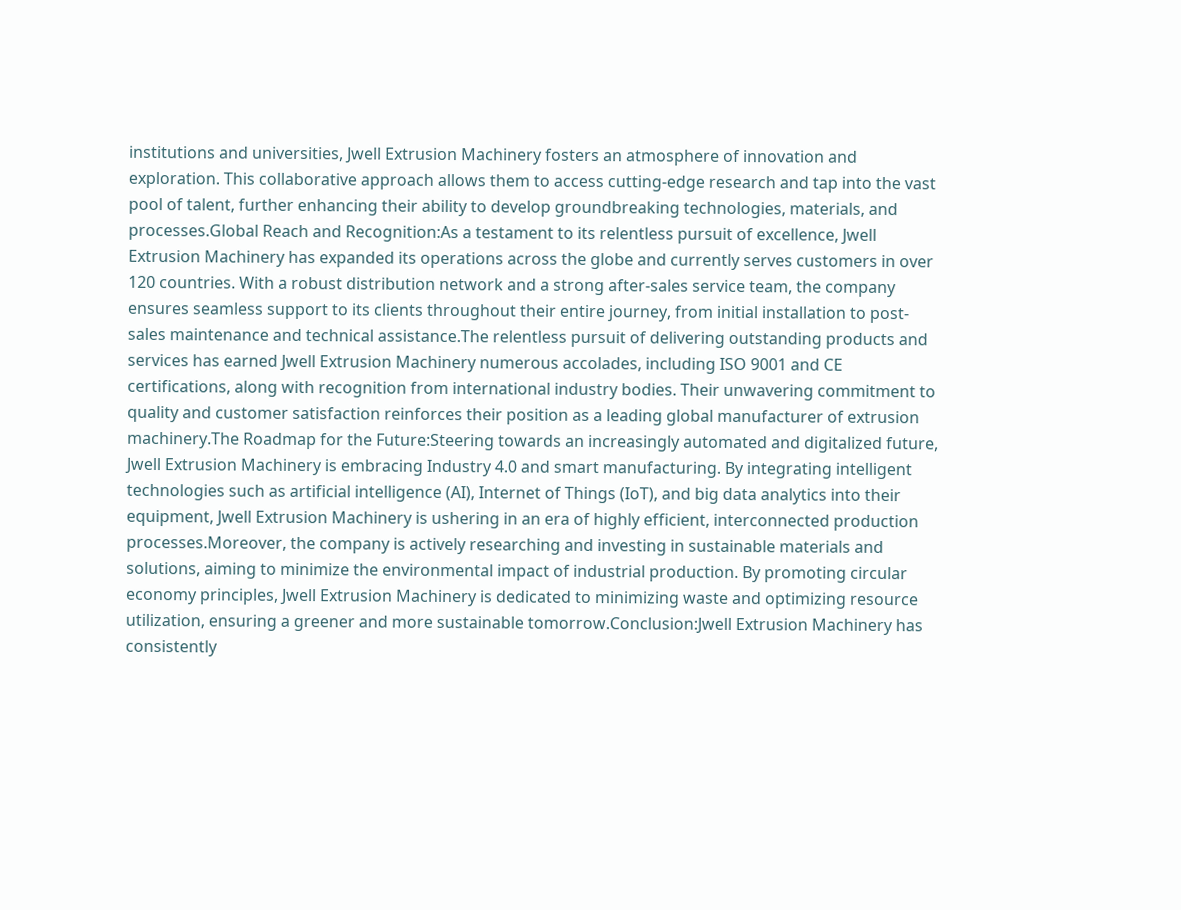institutions and universities, Jwell Extrusion Machinery fosters an atmosphere of innovation and exploration. This collaborative approach allows them to access cutting-edge research and tap into the vast pool of talent, further enhancing their ability to develop groundbreaking technologies, materials, and processes.Global Reach and Recognition:As a testament to its relentless pursuit of excellence, Jwell Extrusion Machinery has expanded its operations across the globe and currently serves customers in over 120 countries. With a robust distribution network and a strong after-sales service team, the company ensures seamless support to its clients throughout their entire journey, from initial installation to post-sales maintenance and technical assistance.The relentless pursuit of delivering outstanding products and services has earned Jwell Extrusion Machinery numerous accolades, including ISO 9001 and CE certifications, along with recognition from international industry bodies. Their unwavering commitment to quality and customer satisfaction reinforces their position as a leading global manufacturer of extrusion machinery.The Roadmap for the Future:Steering towards an increasingly automated and digitalized future, Jwell Extrusion Machinery is embracing Industry 4.0 and smart manufacturing. By integrating intelligent technologies such as artificial intelligence (AI), Internet of Things (IoT), and big data analytics into their equipment, Jwell Extrusion Machinery is ushering in an era of highly efficient, interconnected production processes.Moreover, the company is actively researching and investing in sustainable materials and solutions, aiming to minimize the environmental impact of industrial production. By promoting circular economy principles, Jwell Extrusion Machinery is dedicated to minimizing waste and optimizing resource utilization, ensuring a greener and more sustainable tomorrow.Conclusion:Jwell Extrusion Machinery has consistently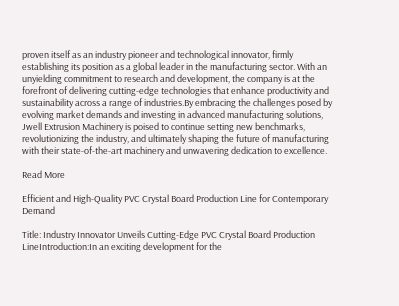proven itself as an industry pioneer and technological innovator, firmly establishing its position as a global leader in the manufacturing sector. With an unyielding commitment to research and development, the company is at the forefront of delivering cutting-edge technologies that enhance productivity and sustainability across a range of industries.By embracing the challenges posed by evolving market demands and investing in advanced manufacturing solutions, Jwell Extrusion Machinery is poised to continue setting new benchmarks, revolutionizing the industry, and ultimately shaping the future of manufacturing with their state-of-the-art machinery and unwavering dedication to excellence.

Read More

Efficient and High-Quality PVC Crystal Board Production Line for Contemporary Demand

Title: Industry Innovator Unveils Cutting-Edge PVC Crystal Board Production LineIntroduction:In an exciting development for the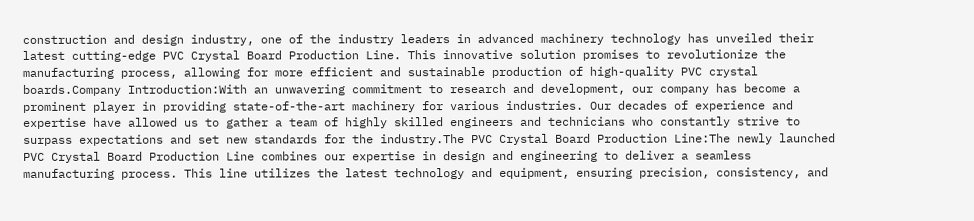construction and design industry, one of the industry leaders in advanced machinery technology has unveiled their latest cutting-edge PVC Crystal Board Production Line. This innovative solution promises to revolutionize the manufacturing process, allowing for more efficient and sustainable production of high-quality PVC crystal boards.Company Introduction:With an unwavering commitment to research and development, our company has become a prominent player in providing state-of-the-art machinery for various industries. Our decades of experience and expertise have allowed us to gather a team of highly skilled engineers and technicians who constantly strive to surpass expectations and set new standards for the industry.The PVC Crystal Board Production Line:The newly launched PVC Crystal Board Production Line combines our expertise in design and engineering to deliver a seamless manufacturing process. This line utilizes the latest technology and equipment, ensuring precision, consistency, and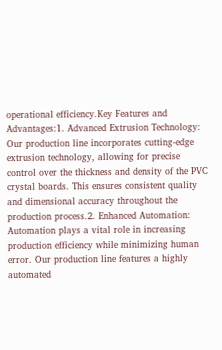operational efficiency.Key Features and Advantages:1. Advanced Extrusion Technology: Our production line incorporates cutting-edge extrusion technology, allowing for precise control over the thickness and density of the PVC crystal boards. This ensures consistent quality and dimensional accuracy throughout the production process.2. Enhanced Automation: Automation plays a vital role in increasing production efficiency while minimizing human error. Our production line features a highly automated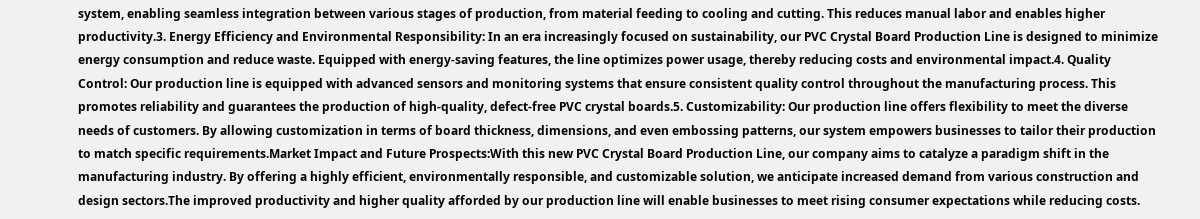system, enabling seamless integration between various stages of production, from material feeding to cooling and cutting. This reduces manual labor and enables higher productivity.3. Energy Efficiency and Environmental Responsibility: In an era increasingly focused on sustainability, our PVC Crystal Board Production Line is designed to minimize energy consumption and reduce waste. Equipped with energy-saving features, the line optimizes power usage, thereby reducing costs and environmental impact.4. Quality Control: Our production line is equipped with advanced sensors and monitoring systems that ensure consistent quality control throughout the manufacturing process. This promotes reliability and guarantees the production of high-quality, defect-free PVC crystal boards.5. Customizability: Our production line offers flexibility to meet the diverse needs of customers. By allowing customization in terms of board thickness, dimensions, and even embossing patterns, our system empowers businesses to tailor their production to match specific requirements.Market Impact and Future Prospects:With this new PVC Crystal Board Production Line, our company aims to catalyze a paradigm shift in the manufacturing industry. By offering a highly efficient, environmentally responsible, and customizable solution, we anticipate increased demand from various construction and design sectors.The improved productivity and higher quality afforded by our production line will enable businesses to meet rising consumer expectations while reducing costs.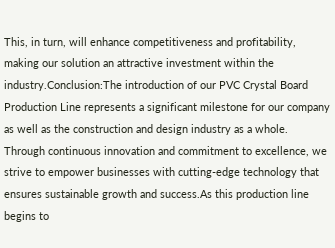This, in turn, will enhance competitiveness and profitability, making our solution an attractive investment within the industry.Conclusion:The introduction of our PVC Crystal Board Production Line represents a significant milestone for our company as well as the construction and design industry as a whole. Through continuous innovation and commitment to excellence, we strive to empower businesses with cutting-edge technology that ensures sustainable growth and success.As this production line begins to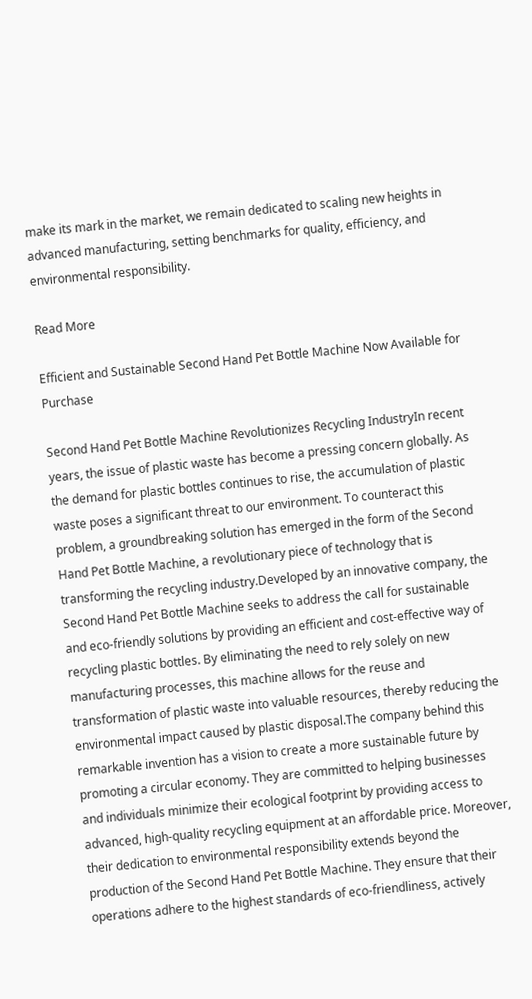make its mark in the market, we remain dedicated to scaling new heights in advanced manufacturing, setting benchmarks for quality, efficiency, and environmental responsibility.

Read More

Efficient and Sustainable Second Hand Pet Bottle Machine Now Available for Purchase

Second Hand Pet Bottle Machine Revolutionizes Recycling IndustryIn recent years, the issue of plastic waste has become a pressing concern globally. As the demand for plastic bottles continues to rise, the accumulation of plastic waste poses a significant threat to our environment. To counteract this problem, a groundbreaking solution has emerged in the form of the Second Hand Pet Bottle Machine, a revolutionary piece of technology that is transforming the recycling industry.Developed by an innovative company, the Second Hand Pet Bottle Machine seeks to address the call for sustainable and eco-friendly solutions by providing an efficient and cost-effective way of recycling plastic bottles. By eliminating the need to rely solely on new manufacturing processes, this machine allows for the reuse and transformation of plastic waste into valuable resources, thereby reducing the environmental impact caused by plastic disposal.The company behind this remarkable invention has a vision to create a more sustainable future by promoting a circular economy. They are committed to helping businesses and individuals minimize their ecological footprint by providing access to advanced, high-quality recycling equipment at an affordable price. Moreover, their dedication to environmental responsibility extends beyond the production of the Second Hand Pet Bottle Machine. They ensure that their operations adhere to the highest standards of eco-friendliness, actively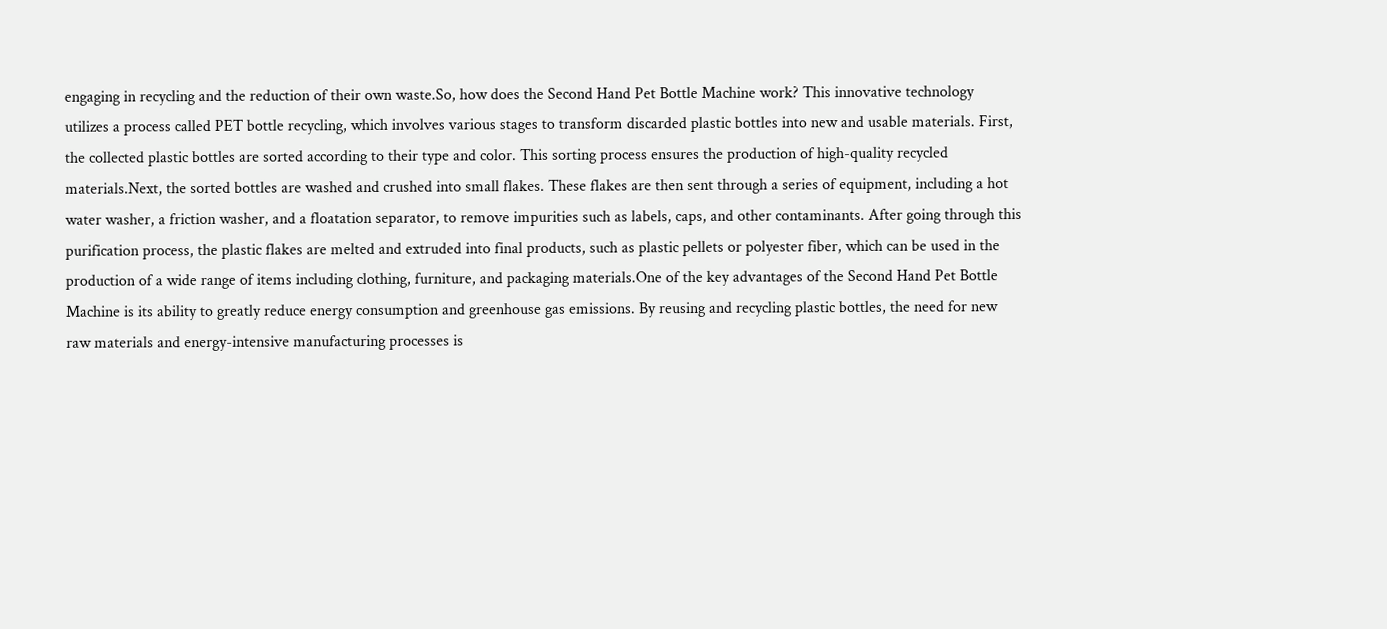engaging in recycling and the reduction of their own waste.So, how does the Second Hand Pet Bottle Machine work? This innovative technology utilizes a process called PET bottle recycling, which involves various stages to transform discarded plastic bottles into new and usable materials. First, the collected plastic bottles are sorted according to their type and color. This sorting process ensures the production of high-quality recycled materials.Next, the sorted bottles are washed and crushed into small flakes. These flakes are then sent through a series of equipment, including a hot water washer, a friction washer, and a floatation separator, to remove impurities such as labels, caps, and other contaminants. After going through this purification process, the plastic flakes are melted and extruded into final products, such as plastic pellets or polyester fiber, which can be used in the production of a wide range of items including clothing, furniture, and packaging materials.One of the key advantages of the Second Hand Pet Bottle Machine is its ability to greatly reduce energy consumption and greenhouse gas emissions. By reusing and recycling plastic bottles, the need for new raw materials and energy-intensive manufacturing processes is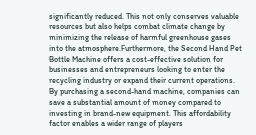significantly reduced. This not only conserves valuable resources but also helps combat climate change by minimizing the release of harmful greenhouse gases into the atmosphere.Furthermore, the Second Hand Pet Bottle Machine offers a cost-effective solution for businesses and entrepreneurs looking to enter the recycling industry or expand their current operations. By purchasing a second-hand machine, companies can save a substantial amount of money compared to investing in brand-new equipment. This affordability factor enables a wider range of players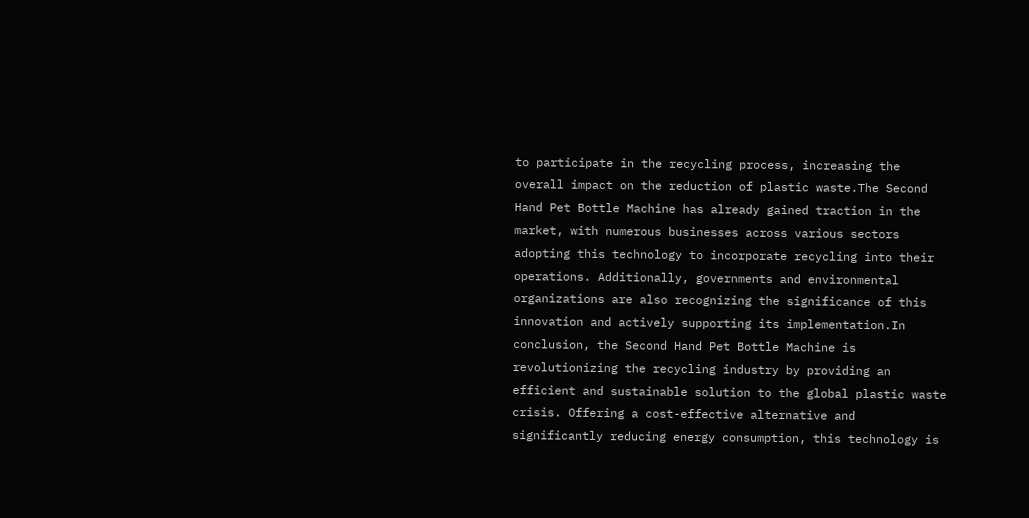to participate in the recycling process, increasing the overall impact on the reduction of plastic waste.The Second Hand Pet Bottle Machine has already gained traction in the market, with numerous businesses across various sectors adopting this technology to incorporate recycling into their operations. Additionally, governments and environmental organizations are also recognizing the significance of this innovation and actively supporting its implementation.In conclusion, the Second Hand Pet Bottle Machine is revolutionizing the recycling industry by providing an efficient and sustainable solution to the global plastic waste crisis. Offering a cost-effective alternative and significantly reducing energy consumption, this technology is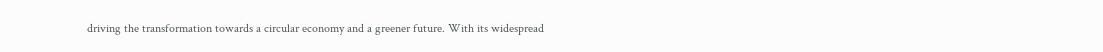driving the transformation towards a circular economy and a greener future. With its widespread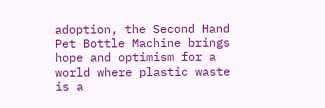adoption, the Second Hand Pet Bottle Machine brings hope and optimism for a world where plastic waste is a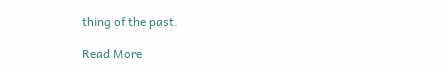thing of the past.

Read More